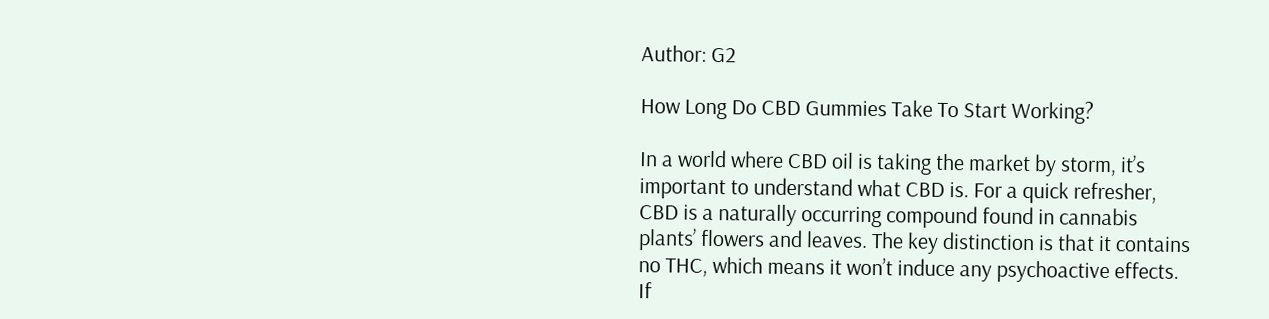Author: G2

How Long Do CBD Gummies Take To Start Working?

In a world where CBD oil is taking the market by storm, it’s important to understand what CBD is. For a quick refresher, CBD is a naturally occurring compound found in cannabis plants’ flowers and leaves. The key distinction is that it contains no THC, which means it won’t induce any psychoactive effects. If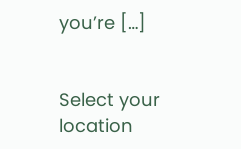you’re […]


Select your location